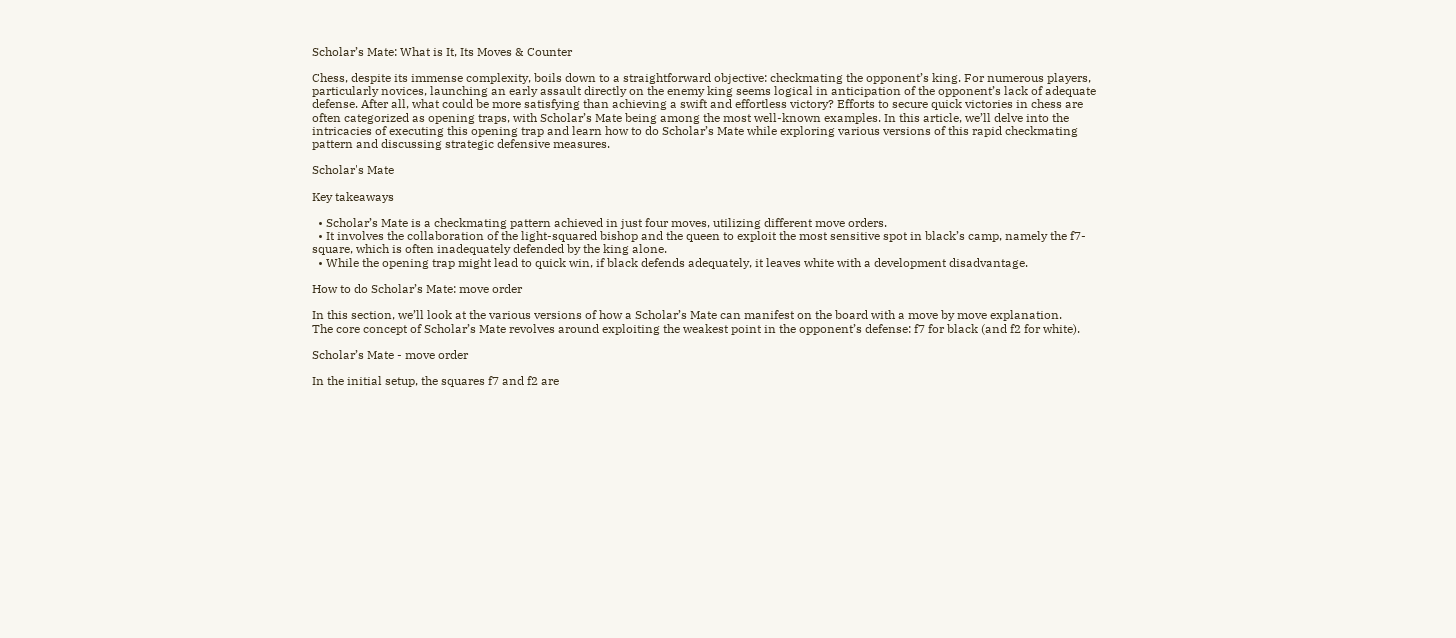Scholar’s Mate: What is It, Its Moves & Counter

Chess, despite its immense complexity, boils down to a straightforward objective: checkmating the opponent’s king. For numerous players, particularly novices, launching an early assault directly on the enemy king seems logical in anticipation of the opponent’s lack of adequate defense. After all, what could be more satisfying than achieving a swift and effortless victory? Efforts to secure quick victories in chess are often categorized as opening traps, with Scholar’s Mate being among the most well-known examples. In this article, we’ll delve into the intricacies of executing this opening trap and learn how to do Scholar’s Mate while exploring various versions of this rapid checkmating pattern and discussing strategic defensive measures.

Scholar's Mate

Key takeaways

  • Scholar’s Mate is a checkmating pattern achieved in just four moves, utilizing different move orders.
  • It involves the collaboration of the light-squared bishop and the queen to exploit the most sensitive spot in black’s camp, namely the f7-square, which is often inadequately defended by the king alone.
  • While the opening trap might lead to quick win, if black defends adequately, it leaves white with a development disadvantage.

How to do Scholar’s Mate: move order

In this section, we’ll look at the various versions of how a Scholar’s Mate can manifest on the board with a move by move explanation.
The core concept of Scholar’s Mate revolves around exploiting the weakest point in the opponent’s defense: f7 for black (and f2 for white).

Scholar’s Mate - move order

In the initial setup, the squares f7 and f2 are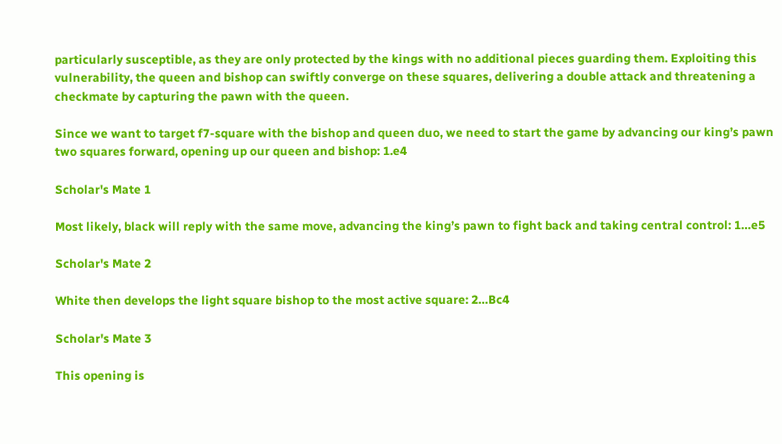particularly susceptible, as they are only protected by the kings with no additional pieces guarding them. Exploiting this vulnerability, the queen and bishop can swiftly converge on these squares, delivering a double attack and threatening a checkmate by capturing the pawn with the queen.

Since we want to target f7-square with the bishop and queen duo, we need to start the game by advancing our king’s pawn two squares forward, opening up our queen and bishop: 1.e4

Scholar's Mate 1

Most likely, black will reply with the same move, advancing the king’s pawn to fight back and taking central control: 1…e5

Scholar's Mate 2

White then develops the light square bishop to the most active square: 2…Bc4

Scholar's Mate 3

This opening is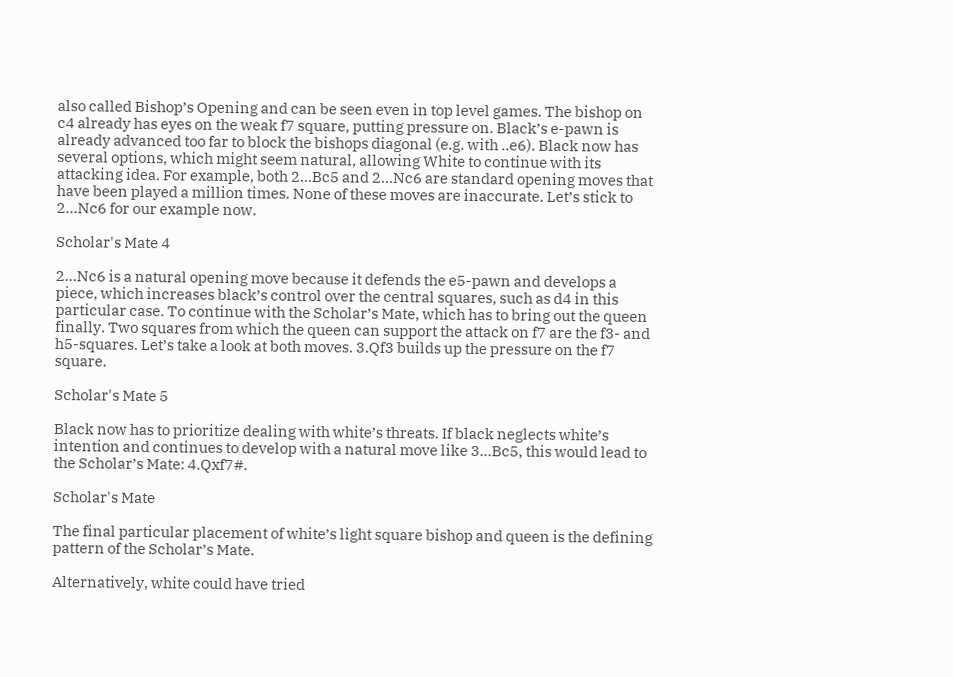also called Bishop’s Opening and can be seen even in top level games. The bishop on c4 already has eyes on the weak f7 square, putting pressure on. Black’s e-pawn is already advanced too far to block the bishops diagonal (e.g. with ..e6). Black now has several options, which might seem natural, allowing White to continue with its attacking idea. For example, both 2…Bc5 and 2…Nc6 are standard opening moves that have been played a million times. None of these moves are inaccurate. Let’s stick to 2…Nc6 for our example now.

Scholar's Mate 4

2…Nc6 is a natural opening move because it defends the e5-pawn and develops a piece, which increases black’s control over the central squares, such as d4 in this particular case. To continue with the Scholar’s Mate, which has to bring out the queen finally. Two squares from which the queen can support the attack on f7 are the f3- and h5-squares. Let’s take a look at both moves. 3.Qf3 builds up the pressure on the f7 square.

Scholar's Mate 5

Black now has to prioritize dealing with white’s threats. If black neglects white’s intention and continues to develop with a natural move like 3…Bc5, this would lead to the Scholar’s Mate: 4.Qxf7#.

Scholar's Mate

The final particular placement of white’s light square bishop and queen is the defining pattern of the Scholar’s Mate.

Alternatively, white could have tried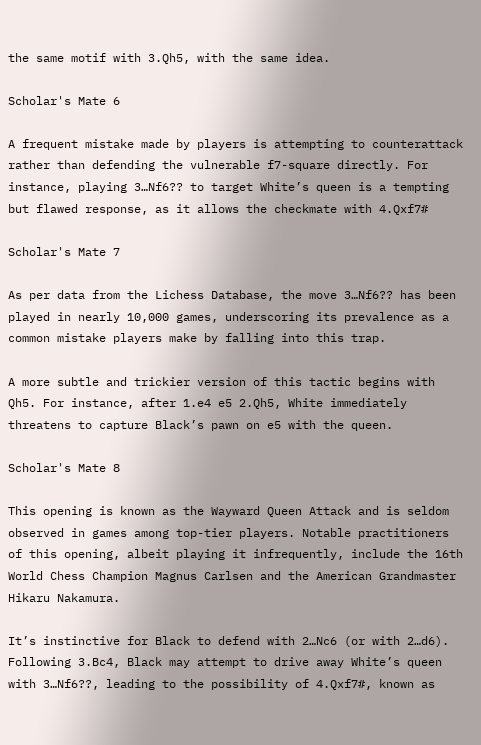the same motif with 3.Qh5, with the same idea.

Scholar's Mate 6

A frequent mistake made by players is attempting to counterattack rather than defending the vulnerable f7-square directly. For instance, playing 3…Nf6?? to target White’s queen is a tempting but flawed response, as it allows the checkmate with 4.Qxf7#

Scholar's Mate 7

As per data from the Lichess Database, the move 3…Nf6?? has been played in nearly 10,000 games, underscoring its prevalence as a common mistake players make by falling into this trap.

A more subtle and trickier version of this tactic begins with Qh5. For instance, after 1.e4 e5 2.Qh5, White immediately threatens to capture Black’s pawn on e5 with the queen.

Scholar's Mate 8

This opening is known as the Wayward Queen Attack and is seldom observed in games among top-tier players. Notable practitioners of this opening, albeit playing it infrequently, include the 16th World Chess Champion Magnus Carlsen and the American Grandmaster Hikaru Nakamura.

It’s instinctive for Black to defend with 2…Nc6 (or with 2…d6). Following 3.Bc4, Black may attempt to drive away White’s queen with 3…Nf6??, leading to the possibility of 4.Qxf7#, known as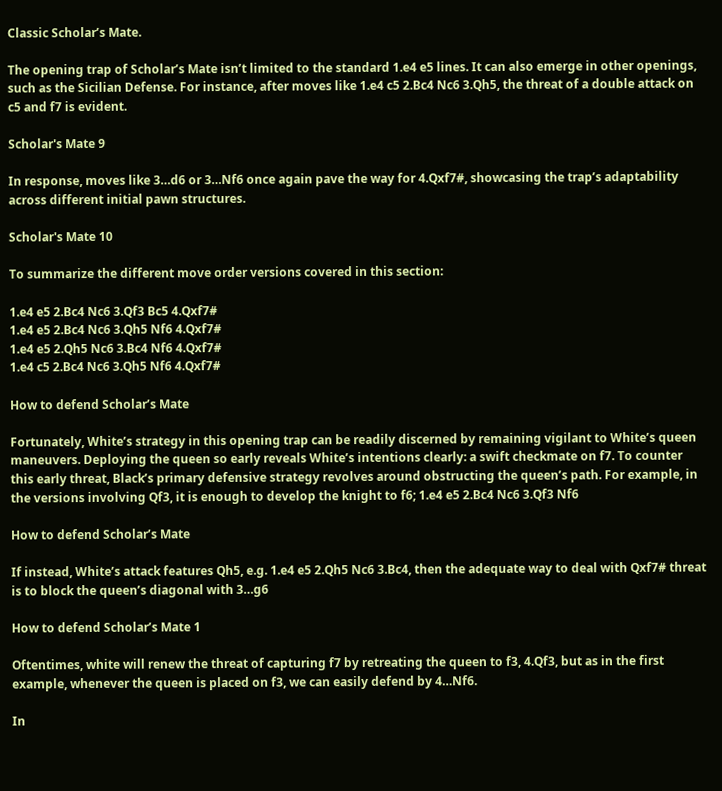Classic Scholar’s Mate.

The opening trap of Scholar’s Mate isn’t limited to the standard 1.e4 e5 lines. It can also emerge in other openings, such as the Sicilian Defense. For instance, after moves like 1.e4 c5 2.Bc4 Nc6 3.Qh5, the threat of a double attack on c5 and f7 is evident.

Scholar's Mate 9

In response, moves like 3…d6 or 3…Nf6 once again pave the way for 4.Qxf7#, showcasing the trap’s adaptability across different initial pawn structures.

Scholar's Mate 10

To summarize the different move order versions covered in this section:

1.e4 e5 2.Bc4 Nc6 3.Qf3 Bc5 4.Qxf7#
1.e4 e5 2.Bc4 Nc6 3.Qh5 Nf6 4.Qxf7#
1.e4 e5 2.Qh5 Nc6 3.Bc4 Nf6 4.Qxf7#
1.e4 c5 2.Bc4 Nc6 3.Qh5 Nf6 4.Qxf7#

How to defend Scholar’s Mate

Fortunately, White’s strategy in this opening trap can be readily discerned by remaining vigilant to White’s queen maneuvers. Deploying the queen so early reveals White’s intentions clearly: a swift checkmate on f7. To counter this early threat, Black’s primary defensive strategy revolves around obstructing the queen’s path. For example, in the versions involving Qf3, it is enough to develop the knight to f6; 1.e4 e5 2.Bc4 Nc6 3.Qf3 Nf6

How to defend Scholar’s Mate

If instead, White’s attack features Qh5, e.g. 1.e4 e5 2.Qh5 Nc6 3.Bc4, then the adequate way to deal with Qxf7# threat is to block the queen’s diagonal with 3…g6

How to defend Scholar’s Mate 1

Oftentimes, white will renew the threat of capturing f7 by retreating the queen to f3, 4.Qf3, but as in the first example, whenever the queen is placed on f3, we can easily defend by 4…Nf6.

In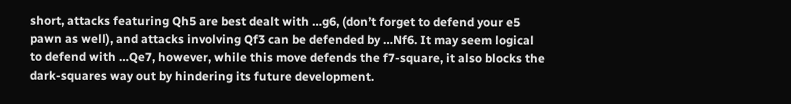short, attacks featuring Qh5 are best dealt with …g6, (don’t forget to defend your e5 pawn as well), and attacks involving Qf3 can be defended by …Nf6. It may seem logical to defend with …Qe7, however, while this move defends the f7-square, it also blocks the dark-squares way out by hindering its future development.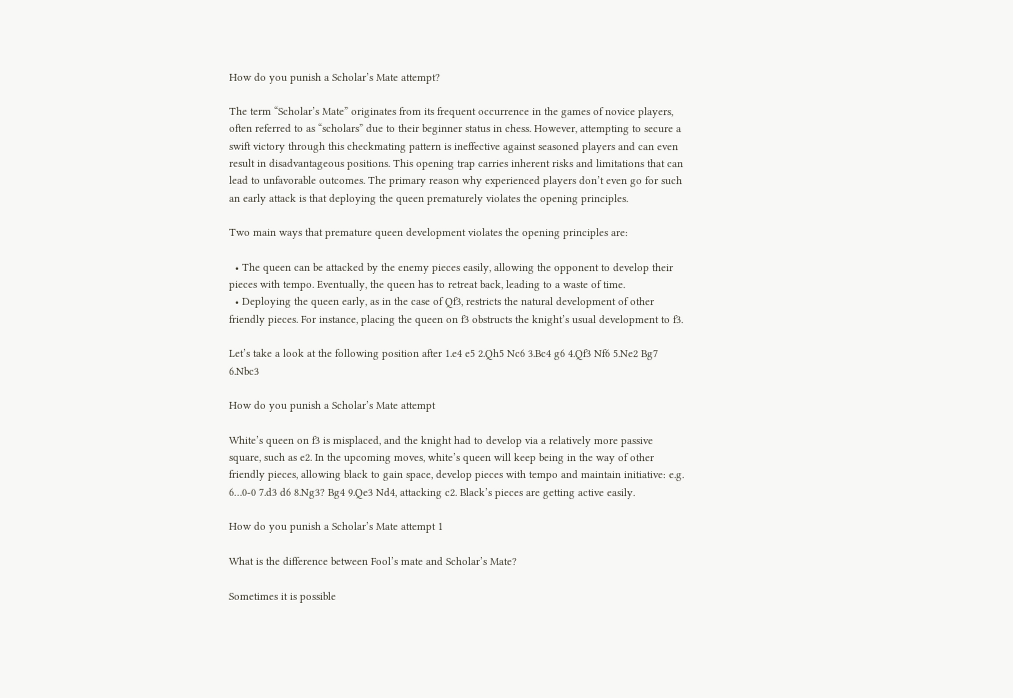How do you punish a Scholar’s Mate attempt?

The term “Scholar’s Mate” originates from its frequent occurrence in the games of novice players, often referred to as “scholars” due to their beginner status in chess. However, attempting to secure a swift victory through this checkmating pattern is ineffective against seasoned players and can even result in disadvantageous positions. This opening trap carries inherent risks and limitations that can lead to unfavorable outcomes. The primary reason why experienced players don’t even go for such an early attack is that deploying the queen prematurely violates the opening principles.

Two main ways that premature queen development violates the opening principles are:

  • The queen can be attacked by the enemy pieces easily, allowing the opponent to develop their pieces with tempo. Eventually, the queen has to retreat back, leading to a waste of time.
  • Deploying the queen early, as in the case of Qf3, restricts the natural development of other friendly pieces. For instance, placing the queen on f3 obstructs the knight’s usual development to f3.

Let’s take a look at the following position after 1.e4 e5 2.Qh5 Nc6 3.Bc4 g6 4.Qf3 Nf6 5.Ne2 Bg7 6.Nbc3

How do you punish a Scholar’s Mate attempt

White’s queen on f3 is misplaced, and the knight had to develop via a relatively more passive square, such as e2. In the upcoming moves, white’s queen will keep being in the way of other friendly pieces, allowing black to gain space, develop pieces with tempo and maintain initiative: e.g. 6…0-0 7.d3 d6 8.Ng3? Bg4 9.Qe3 Nd4, attacking c2. Black’s pieces are getting active easily.

How do you punish a Scholar’s Mate attempt 1

What is the difference between Fool’s mate and Scholar’s Mate?

Sometimes it is possible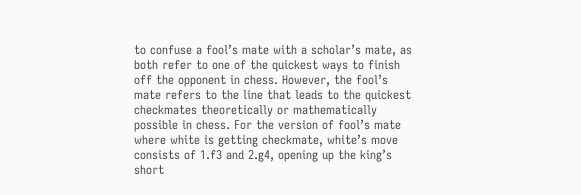to confuse a fool’s mate with a scholar’s mate, as both refer to one of the quickest ways to finish off the opponent in chess. However, the fool’s mate refers to the line that leads to the quickest checkmates theoretically or mathematically possible in chess. For the version of fool’s mate where white is getting checkmate, white’s move consists of 1.f3 and 2.g4, opening up the king’s short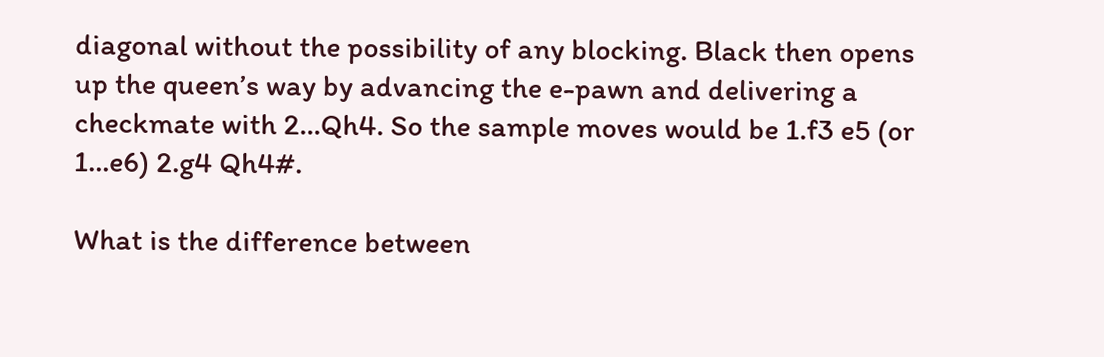diagonal without the possibility of any blocking. Black then opens up the queen’s way by advancing the e-pawn and delivering a checkmate with 2…Qh4. So the sample moves would be 1.f3 e5 (or 1…e6) 2.g4 Qh4#.

What is the difference between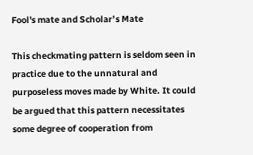Fool's mate and Scholar’s Mate

This checkmating pattern is seldom seen in practice due to the unnatural and purposeless moves made by White. It could be argued that this pattern necessitates some degree of cooperation from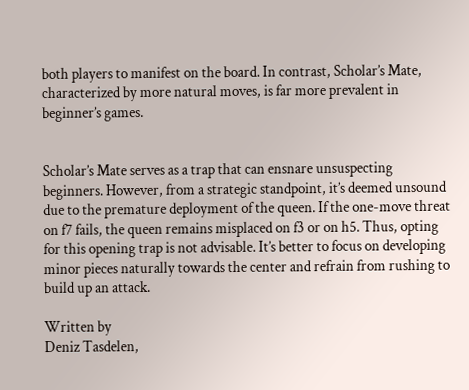both players to manifest on the board. In contrast, Scholar’s Mate, characterized by more natural moves, is far more prevalent in beginner’s games.


Scholar’s Mate serves as a trap that can ensnare unsuspecting beginners. However, from a strategic standpoint, it’s deemed unsound due to the premature deployment of the queen. If the one-move threat on f7 fails, the queen remains misplaced on f3 or on h5. Thus, opting for this opening trap is not advisable. It’s better to focus on developing minor pieces naturally towards the center and refrain from rushing to build up an attack.

Written by
Deniz Tasdelen,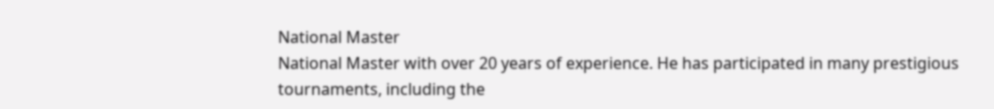National Master
National Master with over 20 years of experience. He has participated in many prestigious tournaments, including the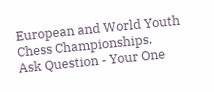European and World Youth Chess Championships.
Ask Question - Your One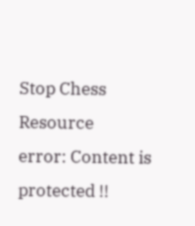Stop Chess Resource
error: Content is protected !!